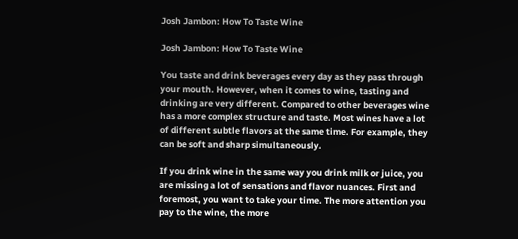Josh Jambon: How To Taste Wine

Josh Jambon: How To Taste Wine

You taste and drink beverages every day as they pass through your mouth. However, when it comes to wine, tasting and drinking are very different. Compared to other beverages wine has a more complex structure and taste. Most wines have a lot of different subtle flavors at the same time. For example, they can be soft and sharp simultaneously.

If you drink wine in the same way you drink milk or juice, you are missing a lot of sensations and flavor nuances. First and foremost, you want to take your time. The more attention you pay to the wine, the more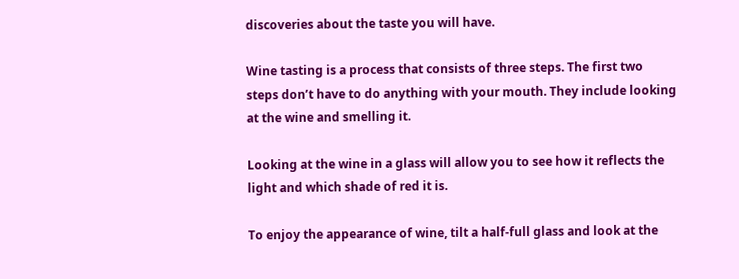discoveries about the taste you will have.

Wine tasting is a process that consists of three steps. The first two steps don’t have to do anything with your mouth. They include looking at the wine and smelling it.

Looking at the wine in a glass will allow you to see how it reflects the light and which shade of red it is.

To enjoy the appearance of wine, tilt a half-full glass and look at the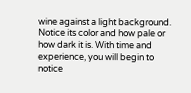wine against a light background. Notice its color and how pale or how dark it is. With time and experience, you will begin to notice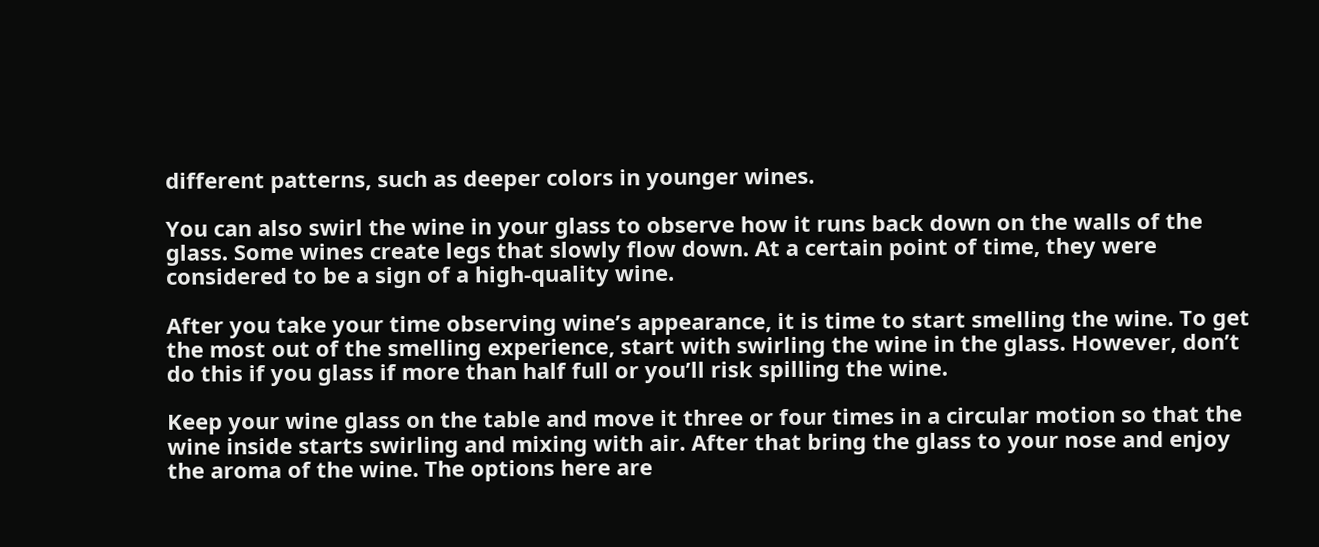different patterns, such as deeper colors in younger wines.

You can also swirl the wine in your glass to observe how it runs back down on the walls of the glass. Some wines create legs that slowly flow down. At a certain point of time, they were considered to be a sign of a high-quality wine.

After you take your time observing wine’s appearance, it is time to start smelling the wine. To get the most out of the smelling experience, start with swirling the wine in the glass. However, don’t do this if you glass if more than half full or you’ll risk spilling the wine.

Keep your wine glass on the table and move it three or four times in a circular motion so that the wine inside starts swirling and mixing with air. After that bring the glass to your nose and enjoy the aroma of the wine. The options here are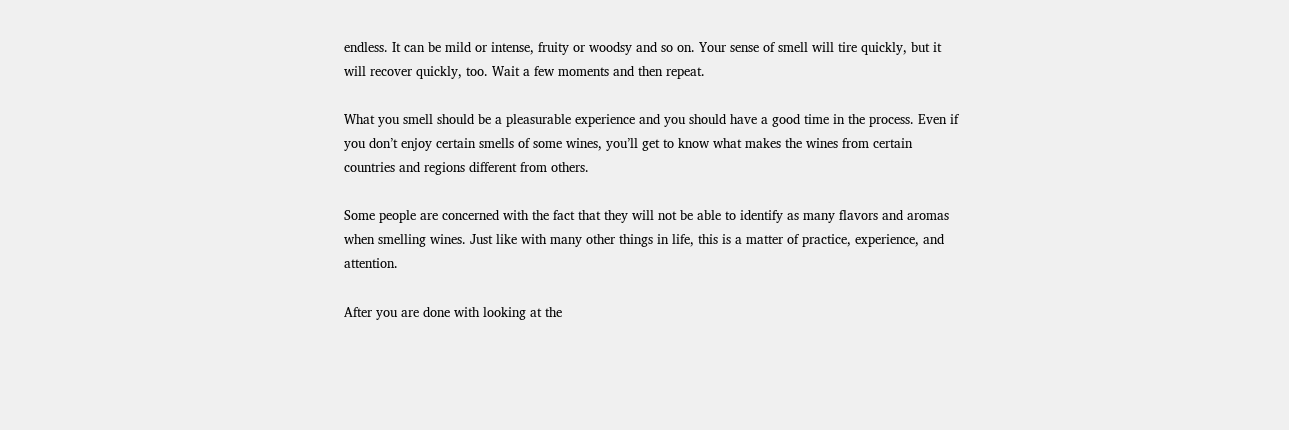endless. It can be mild or intense, fruity or woodsy and so on. Your sense of smell will tire quickly, but it will recover quickly, too. Wait a few moments and then repeat.

What you smell should be a pleasurable experience and you should have a good time in the process. Even if you don’t enjoy certain smells of some wines, you’ll get to know what makes the wines from certain countries and regions different from others.

Some people are concerned with the fact that they will not be able to identify as many flavors and aromas when smelling wines. Just like with many other things in life, this is a matter of practice, experience, and attention.

After you are done with looking at the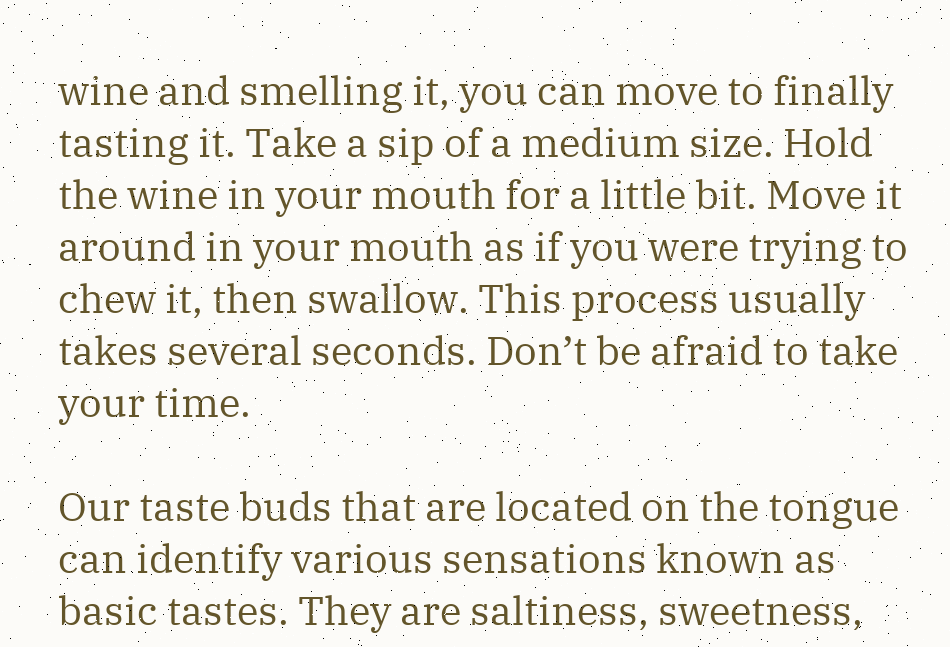wine and smelling it, you can move to finally tasting it. Take a sip of a medium size. Hold the wine in your mouth for a little bit. Move it around in your mouth as if you were trying to chew it, then swallow. This process usually takes several seconds. Don’t be afraid to take your time.

Our taste buds that are located on the tongue can identify various sensations known as basic tastes. They are saltiness, sweetness,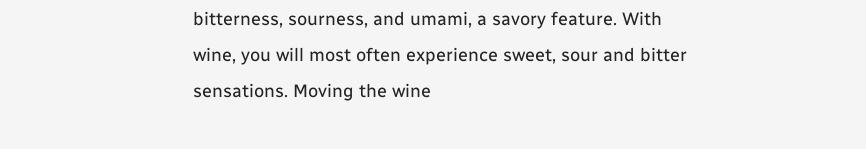bitterness, sourness, and umami, a savory feature. With wine, you will most often experience sweet, sour and bitter sensations. Moving the wine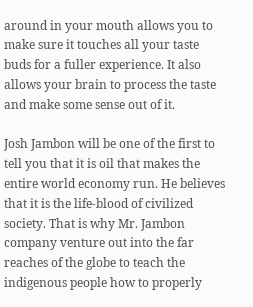around in your mouth allows you to make sure it touches all your taste buds for a fuller experience. It also allows your brain to process the taste and make some sense out of it.

Josh Jambon will be one of the first to tell you that it is oil that makes the entire world economy run. He believes that it is the life-blood of civilized society. That is why Mr. Jambon company venture out into the far reaches of the globe to teach the indigenous people how to properly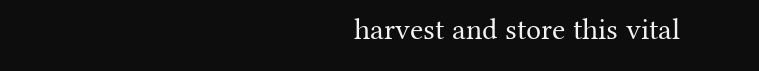harvest and store this vital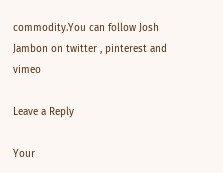commodity.You can follow Josh Jambon on twitter , pinterest and vimeo

Leave a Reply

Your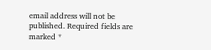email address will not be published. Required fields are marked *